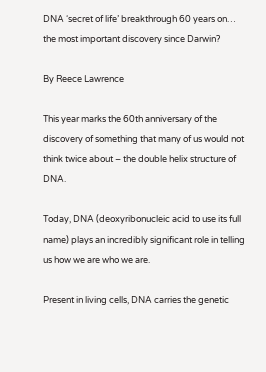DNA ‘secret of life’ breakthrough 60 years on… the most important discovery since Darwin?

By Reece Lawrence

This year marks the 60th anniversary of the discovery of something that many of us would not think twice about – the double helix structure of DNA.

Today, DNA (deoxyribonucleic acid to use its full name) plays an incredibly significant role in telling us how we are who we are.

Present in living cells, DNA carries the genetic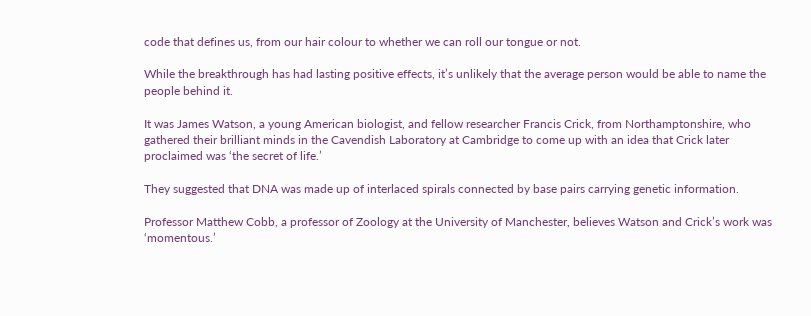code that defines us, from our hair colour to whether we can roll our tongue or not.

While the breakthrough has had lasting positive effects, it’s unlikely that the average person would be able to name the people behind it.

It was James Watson, a young American biologist, and fellow researcher Francis Crick, from Northamptonshire, who gathered their brilliant minds in the Cavendish Laboratory at Cambridge to come up with an idea that Crick later proclaimed was ‘the secret of life.’

They suggested that DNA was made up of interlaced spirals connected by base pairs carrying genetic information.

Professor Matthew Cobb, a professor of Zoology at the University of Manchester, believes Watson and Crick’s work was ‘momentous.’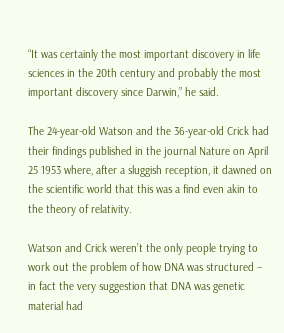“It was certainly the most important discovery in life sciences in the 20th century and probably the most important discovery since Darwin,” he said.

The 24-year-old Watson and the 36-year-old Crick had their findings published in the journal Nature on April 25 1953 where, after a sluggish reception, it dawned on the scientific world that this was a find even akin to the theory of relativity.

Watson and Crick weren’t the only people trying to work out the problem of how DNA was structured – in fact the very suggestion that DNA was genetic material had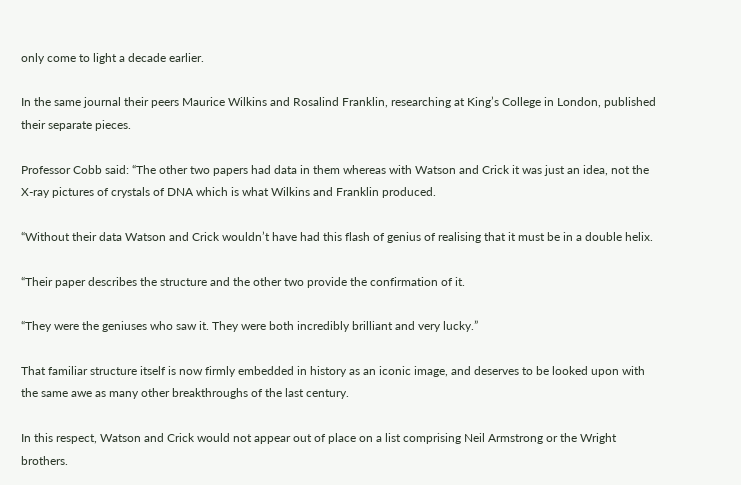only come to light a decade earlier.

In the same journal their peers Maurice Wilkins and Rosalind Franklin, researching at King’s College in London, published their separate pieces.

Professor Cobb said: “The other two papers had data in them whereas with Watson and Crick it was just an idea, not the X-ray pictures of crystals of DNA which is what Wilkins and Franklin produced.

“Without their data Watson and Crick wouldn’t have had this flash of genius of realising that it must be in a double helix.

“Their paper describes the structure and the other two provide the confirmation of it.

“They were the geniuses who saw it. They were both incredibly brilliant and very lucky.”

That familiar structure itself is now firmly embedded in history as an iconic image, and deserves to be looked upon with the same awe as many other breakthroughs of the last century.

In this respect, Watson and Crick would not appear out of place on a list comprising Neil Armstrong or the Wright brothers.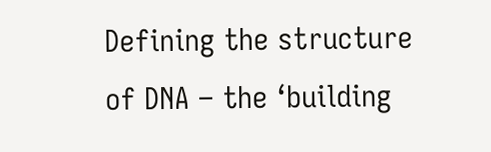Defining the structure of DNA – the ‘building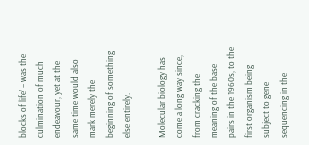blocks of life’ – was the culmination of much endeavour, yet at the same time would also mark merely the beginning of something else entirely.

Molecular biology has come a long way since, from cracking the meaning of the base pairs in the 1960s, to the first organism being subject to gene sequencing in the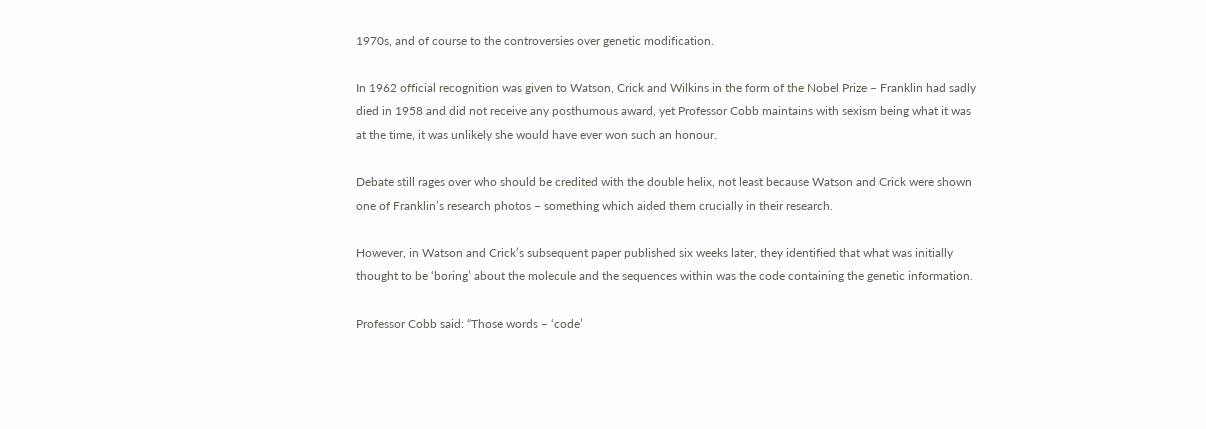1970s, and of course to the controversies over genetic modification.

In 1962 official recognition was given to Watson, Crick and Wilkins in the form of the Nobel Prize – Franklin had sadly died in 1958 and did not receive any posthumous award, yet Professor Cobb maintains with sexism being what it was at the time, it was unlikely she would have ever won such an honour.

Debate still rages over who should be credited with the double helix, not least because Watson and Crick were shown one of Franklin’s research photos – something which aided them crucially in their research.

However, in Watson and Crick’s subsequent paper published six weeks later, they identified that what was initially thought to be ‘boring’ about the molecule and the sequences within was the code containing the genetic information.

Professor Cobb said: “Those words – ‘code’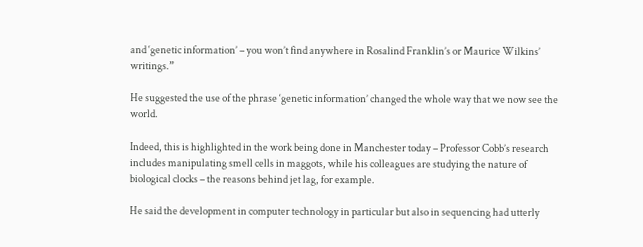and ‘genetic information’ – you won’t find anywhere in Rosalind Franklin’s or Maurice Wilkins’ writings.”

He suggested the use of the phrase ‘genetic information’ changed the whole way that we now see the world.

Indeed, this is highlighted in the work being done in Manchester today – Professor Cobb’s research includes manipulating smell cells in maggots, while his colleagues are studying the nature of biological clocks – the reasons behind jet lag, for example.

He said the development in computer technology in particular but also in sequencing had utterly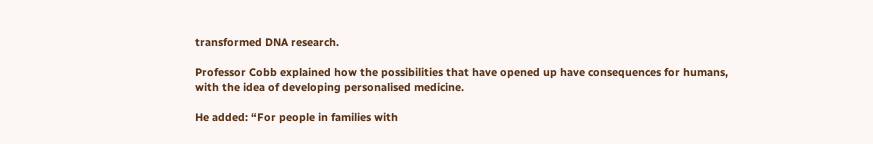transformed DNA research.

Professor Cobb explained how the possibilities that have opened up have consequences for humans, with the idea of developing personalised medicine.

He added: “For people in families with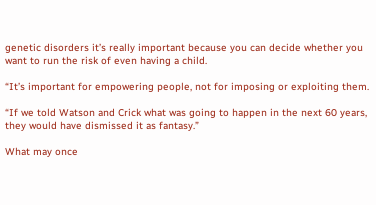genetic disorders it’s really important because you can decide whether you want to run the risk of even having a child.

“It’s important for empowering people, not for imposing or exploiting them.

“If we told Watson and Crick what was going to happen in the next 60 years, they would have dismissed it as fantasy.”

What may once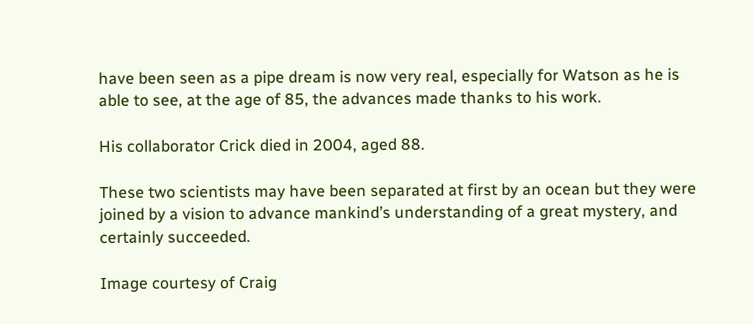have been seen as a pipe dream is now very real, especially for Watson as he is able to see, at the age of 85, the advances made thanks to his work.

His collaborator Crick died in 2004, aged 88.

These two scientists may have been separated at first by an ocean but they were joined by a vision to advance mankind’s understanding of a great mystery, and certainly succeeded.

Image courtesy of Craig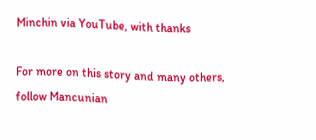Minchin via YouTube, with thanks

For more on this story and many others, follow Mancunian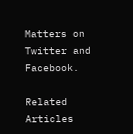Matters on Twitter and Facebook.

Related Articles